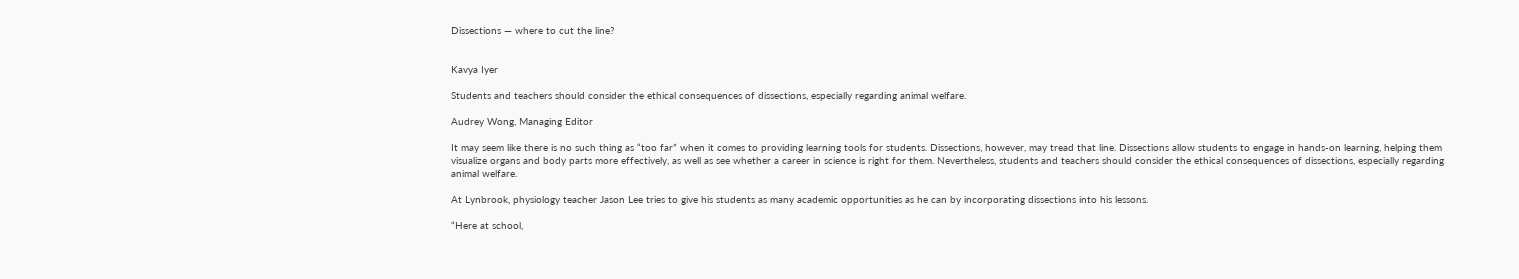Dissections — where to cut the line?


Kavya Iyer

Students and teachers should consider the ethical consequences of dissections, especially regarding animal welfare.

Audrey Wong, Managing Editor

It may seem like there is no such thing as “too far” when it comes to providing learning tools for students. Dissections, however, may tread that line. Dissections allow students to engage in hands-on learning, helping them visualize organs and body parts more effectively, as well as see whether a career in science is right for them. Nevertheless, students and teachers should consider the ethical consequences of dissections, especially regarding animal welfare.

At Lynbrook, physiology teacher Jason Lee tries to give his students as many academic opportunities as he can by incorporating dissections into his lessons.

“Here at school,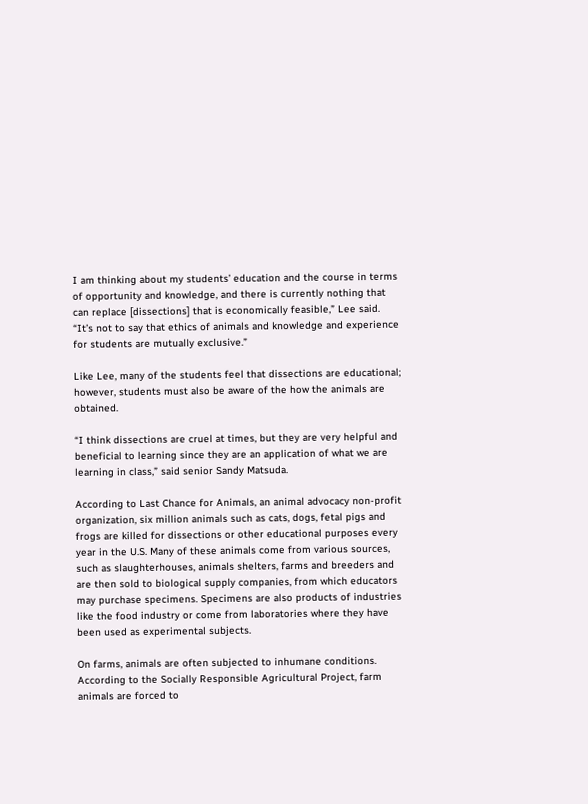I am thinking about my students’ education and the course in terms of opportunity and knowledge, and there is currently nothing that can replace [dissections] that is economically feasible,” Lee said. “It’s not to say that ethics of animals and knowledge and experience for students are mutually exclusive.”

Like Lee, many of the students feel that dissections are educational; however, students must also be aware of the how the animals are obtained.

“I think dissections are cruel at times, but they are very helpful and beneficial to learning since they are an application of what we are learning in class,” said senior Sandy Matsuda.

According to Last Chance for Animals, an animal advocacy non-profit organization, six million animals such as cats, dogs, fetal pigs and frogs are killed for dissections or other educational purposes every year in the U.S. Many of these animals come from various sources, such as slaughterhouses, animals shelters, farms and breeders and are then sold to biological supply companies, from which educators may purchase specimens. Specimens are also products of industries like the food industry or come from laboratories where they have been used as experimental subjects.

On farms, animals are often subjected to inhumane conditions. According to the Socially Responsible Agricultural Project, farm animals are forced to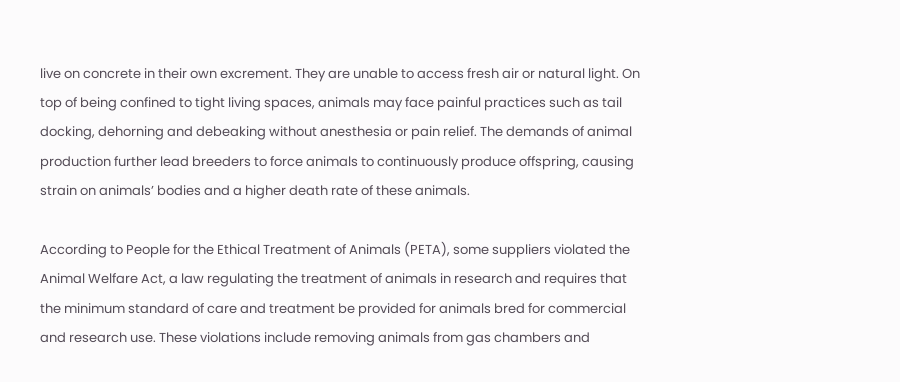live on concrete in their own excrement. They are unable to access fresh air or natural light. On top of being confined to tight living spaces, animals may face painful practices such as tail docking, dehorning and debeaking without anesthesia or pain relief. The demands of animal production further lead breeders to force animals to continuously produce offspring, causing strain on animals’ bodies and a higher death rate of these animals.

According to People for the Ethical Treatment of Animals (PETA), some suppliers violated the Animal Welfare Act, a law regulating the treatment of animals in research and requires that the minimum standard of care and treatment be provided for animals bred for commercial and research use. These violations include removing animals from gas chambers and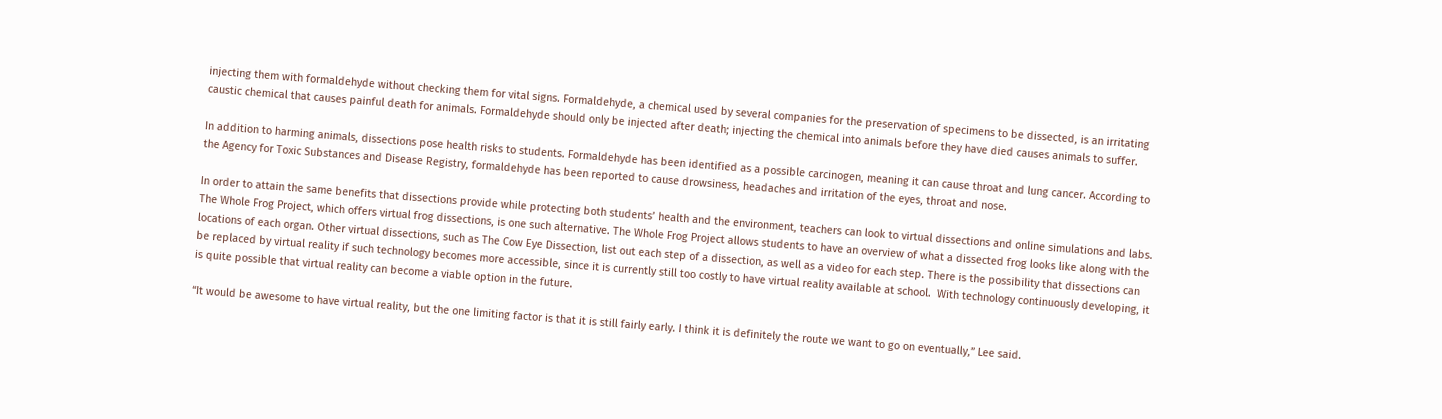injecting them with formaldehyde without checking them for vital signs. Formaldehyde, a chemical used by several companies for the preservation of specimens to be dissected, is an irritating caustic chemical that causes painful death for animals. Formaldehyde should only be injected after death; injecting the chemical into animals before they have died causes animals to suffer.

In addition to harming animals, dissections pose health risks to students. Formaldehyde has been identified as a possible carcinogen, meaning it can cause throat and lung cancer. According to the Agency for Toxic Substances and Disease Registry, formaldehyde has been reported to cause drowsiness, headaches and irritation of the eyes, throat and nose.

In order to attain the same benefits that dissections provide while protecting both students’ health and the environment, teachers can look to virtual dissections and online simulations and labs. The Whole Frog Project, which offers virtual frog dissections, is one such alternative. The Whole Frog Project allows students to have an overview of what a dissected frog looks like along with the locations of each organ. Other virtual dissections, such as The Cow Eye Dissection, list out each step of a dissection, as well as a video for each step. There is the possibility that dissections can be replaced by virtual reality if such technology becomes more accessible, since it is currently still too costly to have virtual reality available at school.  With technology continuously developing, it is quite possible that virtual reality can become a viable option in the future.

“It would be awesome to have virtual reality, but the one limiting factor is that it is still fairly early. I think it is definitely the route we want to go on eventually,” Lee said.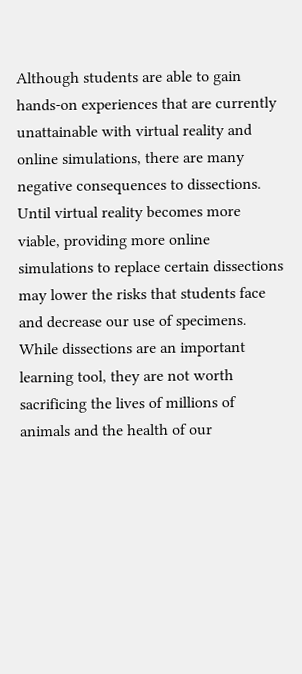Although students are able to gain hands-on experiences that are currently unattainable with virtual reality and online simulations, there are many negative consequences to dissections. Until virtual reality becomes more viable, providing more online simulations to replace certain dissections may lower the risks that students face and decrease our use of specimens. While dissections are an important learning tool, they are not worth sacrificing the lives of millions of animals and the health of our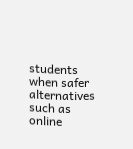students when safer alternatives such as online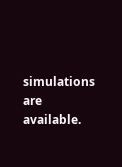simulations are available.